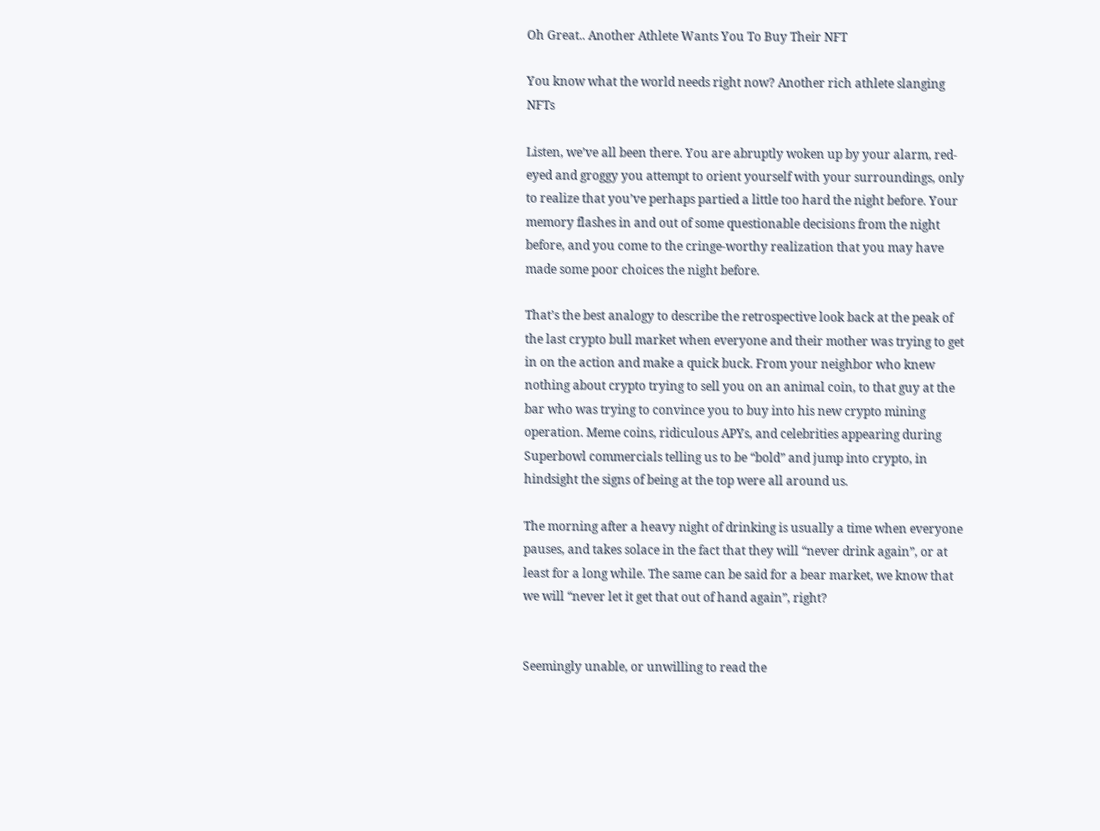Oh Great.. Another Athlete Wants You To Buy Their NFT

You know what the world needs right now? Another rich athlete slanging NFTs

Listen, we’ve all been there. You are abruptly woken up by your alarm, red-eyed and groggy you attempt to orient yourself with your surroundings, only to realize that you’ve perhaps partied a little too hard the night before. Your memory flashes in and out of some questionable decisions from the night before, and you come to the cringe-worthy realization that you may have made some poor choices the night before.

That’s the best analogy to describe the retrospective look back at the peak of the last crypto bull market when everyone and their mother was trying to get in on the action and make a quick buck. From your neighbor who knew nothing about crypto trying to sell you on an animal coin, to that guy at the bar who was trying to convince you to buy into his new crypto mining operation. Meme coins, ridiculous APYs, and celebrities appearing during Superbowl commercials telling us to be “bold” and jump into crypto, in hindsight the signs of being at the top were all around us.

The morning after a heavy night of drinking is usually a time when everyone pauses, and takes solace in the fact that they will “never drink again”, or at least for a long while. The same can be said for a bear market, we know that we will “never let it get that out of hand again”, right?


Seemingly unable, or unwilling to read the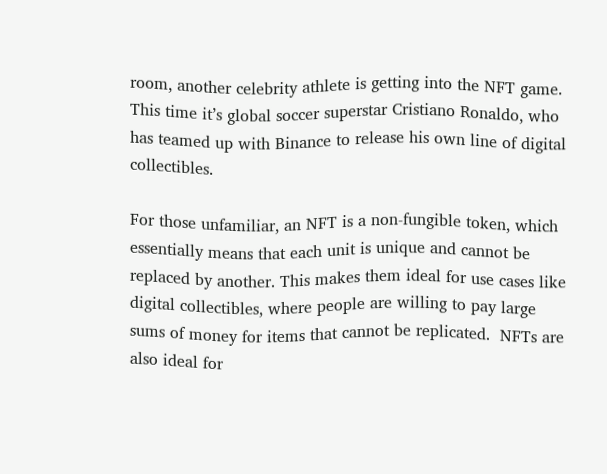room, another celebrity athlete is getting into the NFT game. This time it’s global soccer superstar Cristiano Ronaldo, who has teamed up with Binance to release his own line of digital collectibles.

For those unfamiliar, an NFT is a non-fungible token, which essentially means that each unit is unique and cannot be replaced by another. This makes them ideal for use cases like digital collectibles, where people are willing to pay large sums of money for items that cannot be replicated.  NFTs are also ideal for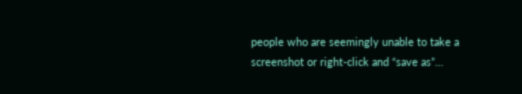people who are seemingly unable to take a screenshot or right-click and “save as”…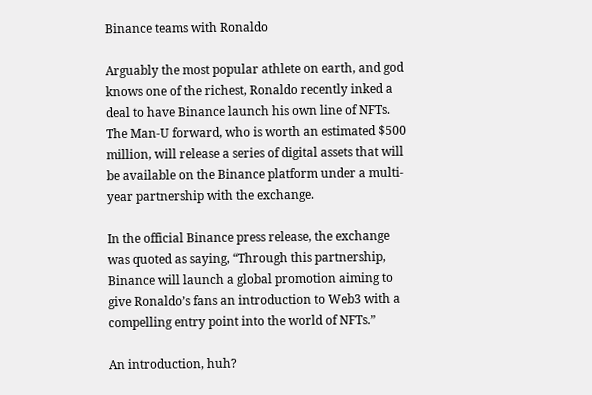Binance teams with Ronaldo

Arguably the most popular athlete on earth, and god knows one of the richest, Ronaldo recently inked a deal to have Binance launch his own line of NFTs. The Man-U forward, who is worth an estimated $500 million, will release a series of digital assets that will be available on the Binance platform under a multi-year partnership with the exchange.

In the official Binance press release, the exchange was quoted as saying, “Through this partnership, Binance will launch a global promotion aiming to give Ronaldo’s fans an introduction to Web3 with a compelling entry point into the world of NFTs.”

An introduction, huh?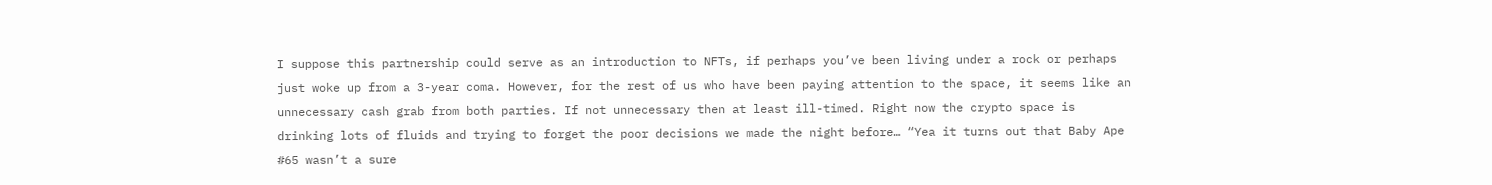I suppose this partnership could serve as an introduction to NFTs, if perhaps you’ve been living under a rock or perhaps just woke up from a 3-year coma. However, for the rest of us who have been paying attention to the space, it seems like an unnecessary cash grab from both parties. If not unnecessary then at least ill-timed. Right now the crypto space is drinking lots of fluids and trying to forget the poor decisions we made the night before… “Yea it turns out that Baby Ape #65 wasn’t a sure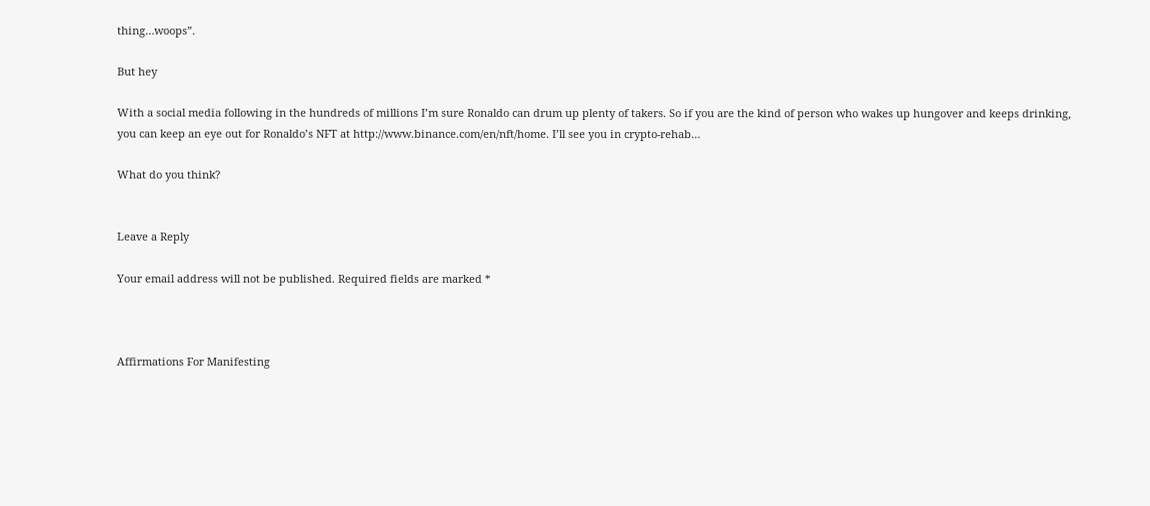thing…woops”.

But hey

With a social media following in the hundreds of millions I’m sure Ronaldo can drum up plenty of takers. So if you are the kind of person who wakes up hungover and keeps drinking, you can keep an eye out for Ronaldo’s NFT at http://www.binance.com/en/nft/home. I’ll see you in crypto-rehab…

What do you think?


Leave a Reply

Your email address will not be published. Required fields are marked *



Affirmations For Manifesting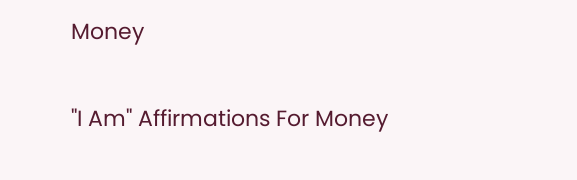Money

"I Am" Affirmations For Money